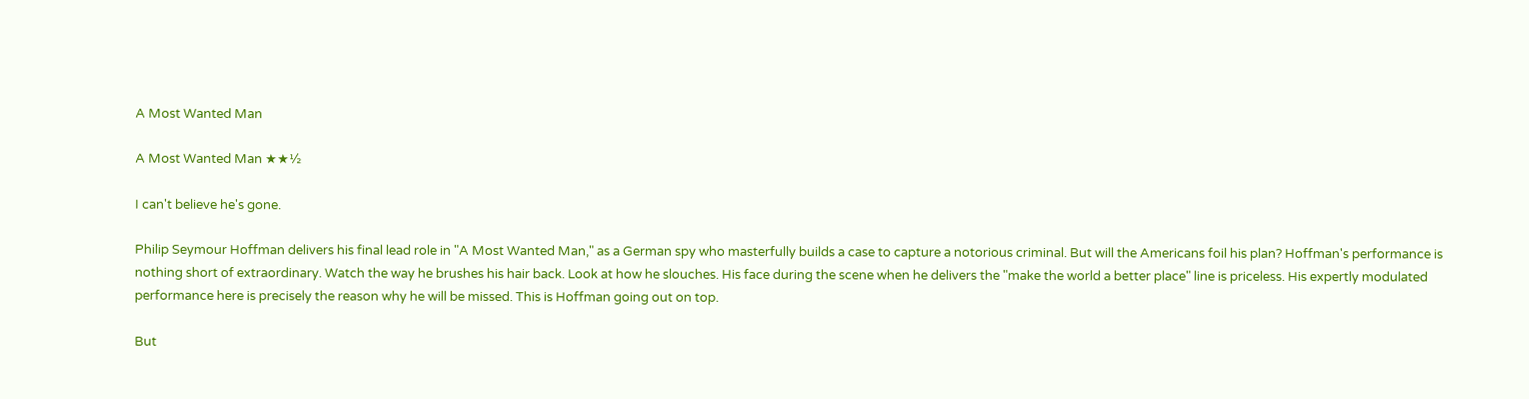A Most Wanted Man

A Most Wanted Man ★★½

I can't believe he's gone.

Philip Seymour Hoffman delivers his final lead role in "A Most Wanted Man," as a German spy who masterfully builds a case to capture a notorious criminal. But will the Americans foil his plan? Hoffman's performance is nothing short of extraordinary. Watch the way he brushes his hair back. Look at how he slouches. His face during the scene when he delivers the "make the world a better place" line is priceless. His expertly modulated performance here is precisely the reason why he will be missed. This is Hoffman going out on top.

But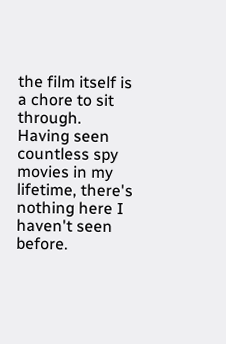the film itself is a chore to sit through. Having seen countless spy movies in my lifetime, there's nothing here I haven't seen before.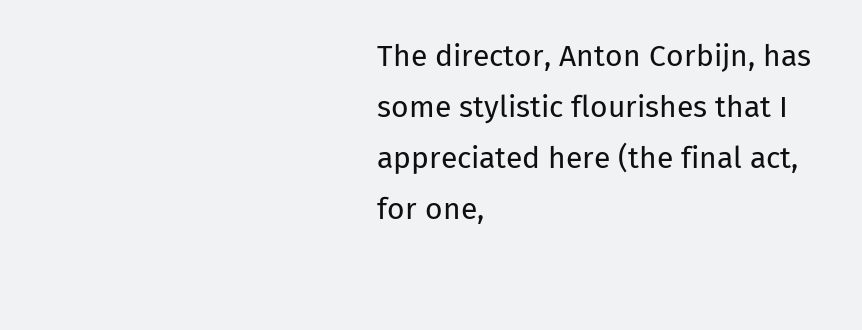The director, Anton Corbijn, has some stylistic flourishes that I appreciated here (the final act, for one,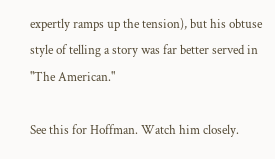expertly ramps up the tension), but his obtuse style of telling a story was far better served in "The American."

See this for Hoffman. Watch him closely.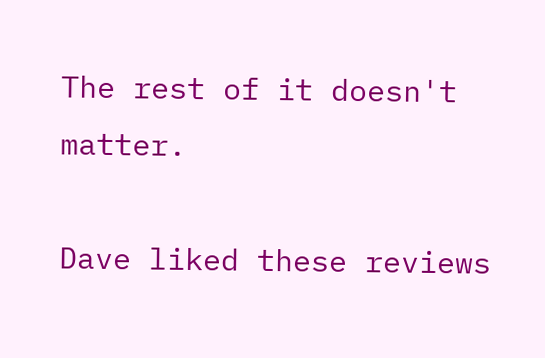The rest of it doesn't matter.

Dave liked these reviews